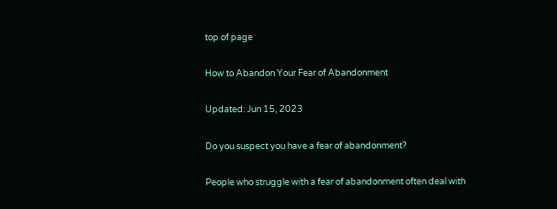top of page

How to Abandon Your Fear of Abandonment

Updated: Jun 15, 2023

Do you suspect you have a fear of abandonment?

People who struggle with a fear of abandonment often deal with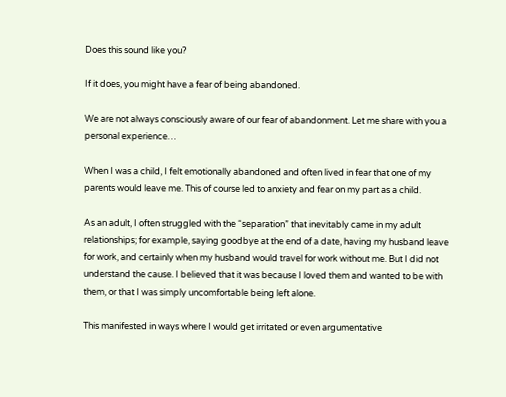Does this sound like you?

If it does, you might have a fear of being abandoned.

We are not always consciously aware of our fear of abandonment. Let me share with you a personal experience…

When I was a child, I felt emotionally abandoned and often lived in fear that one of my parents would leave me. This of course led to anxiety and fear on my part as a child.

As an adult, I often struggled with the “separation” that inevitably came in my adult relationships; for example, saying goodbye at the end of a date, having my husband leave for work, and certainly when my husband would travel for work without me. But I did not understand the cause. I believed that it was because I loved them and wanted to be with them, or that I was simply uncomfortable being left alone.

This manifested in ways where I would get irritated or even argumentative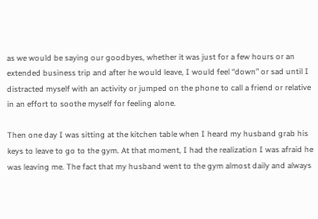as we would be saying our goodbyes, whether it was just for a few hours or an extended business trip and after he would leave, I would feel “down” or sad until I distracted myself with an activity or jumped on the phone to call a friend or relative in an effort to soothe myself for feeling alone.

Then one day I was sitting at the kitchen table when I heard my husband grab his keys to leave to go to the gym. At that moment, I had the realization I was afraid he was leaving me. The fact that my husband went to the gym almost daily and always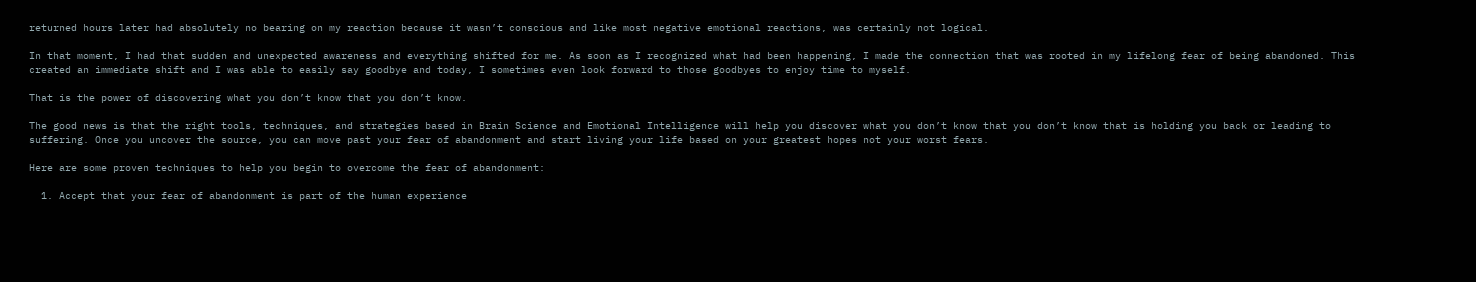returned hours later had absolutely no bearing on my reaction because it wasn’t conscious and like most negative emotional reactions, was certainly not logical.

In that moment, I had that sudden and unexpected awareness and everything shifted for me. As soon as I recognized what had been happening, I made the connection that was rooted in my lifelong fear of being abandoned. This created an immediate shift and I was able to easily say goodbye and today, I sometimes even look forward to those goodbyes to enjoy time to myself.

That is the power of discovering what you don’t know that you don’t know.

The good news is that the right tools, techniques, and strategies based in Brain Science and Emotional Intelligence will help you discover what you don’t know that you don’t know that is holding you back or leading to suffering. Once you uncover the source, you can move past your fear of abandonment and start living your life based on your greatest hopes not your worst fears.

Here are some proven techniques to help you begin to overcome the fear of abandonment:

  1. Accept that your fear of abandonment is part of the human experience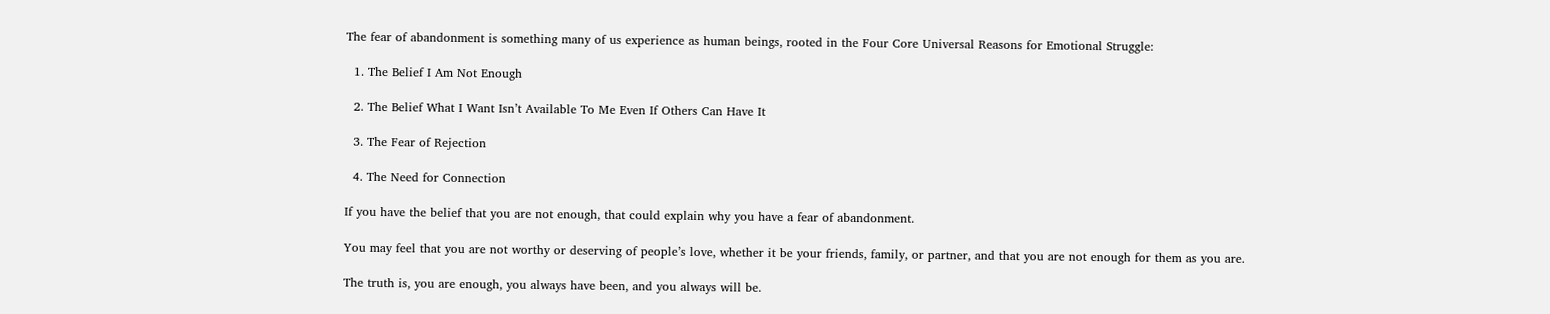The fear of abandonment is something many of us experience as human beings, rooted in the Four Core Universal Reasons for Emotional Struggle:

  1. The Belief I Am Not Enough

  2. The Belief What I Want Isn’t Available To Me Even If Others Can Have It

  3. The Fear of Rejection

  4. The Need for Connection

If you have the belief that you are not enough, that could explain why you have a fear of abandonment.

You may feel that you are not worthy or deserving of people’s love, whether it be your friends, family, or partner, and that you are not enough for them as you are.

The truth is, you are enough, you always have been, and you always will be.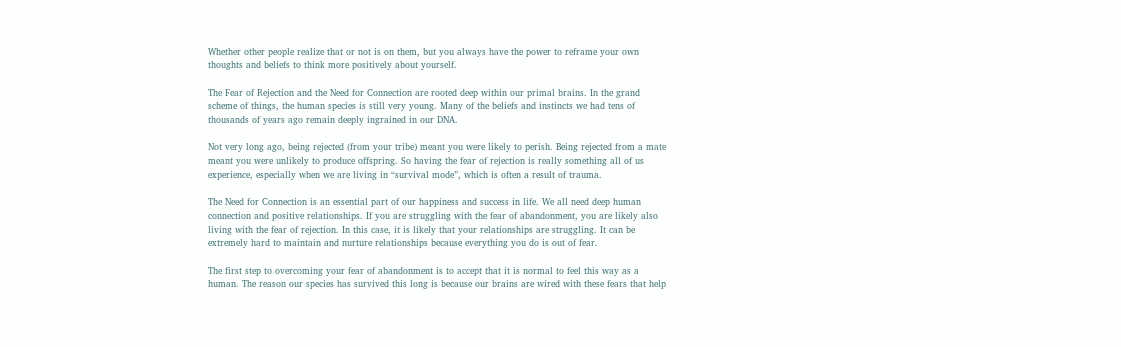Whether other people realize that or not is on them, but you always have the power to reframe your own thoughts and beliefs to think more positively about yourself.

The Fear of Rejection and the Need for Connection are rooted deep within our primal brains. In the grand scheme of things, the human species is still very young. Many of the beliefs and instincts we had tens of thousands of years ago remain deeply ingrained in our DNA.

Not very long ago, being rejected (from your tribe) meant you were likely to perish. Being rejected from a mate meant you were unlikely to produce offspring. So having the fear of rejection is really something all of us experience, especially when we are living in “survival mode”, which is often a result of trauma.

The Need for Connection is an essential part of our happiness and success in life. We all need deep human connection and positive relationships. If you are struggling with the fear of abandonment, you are likely also living with the fear of rejection. In this case, it is likely that your relationships are struggling. It can be extremely hard to maintain and nurture relationships because everything you do is out of fear.

The first step to overcoming your fear of abandonment is to accept that it is normal to feel this way as a human. The reason our species has survived this long is because our brains are wired with these fears that help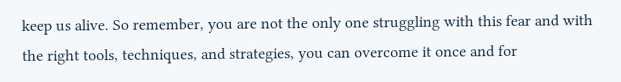keep us alive. So remember, you are not the only one struggling with this fear and with the right tools, techniques, and strategies, you can overcome it once and for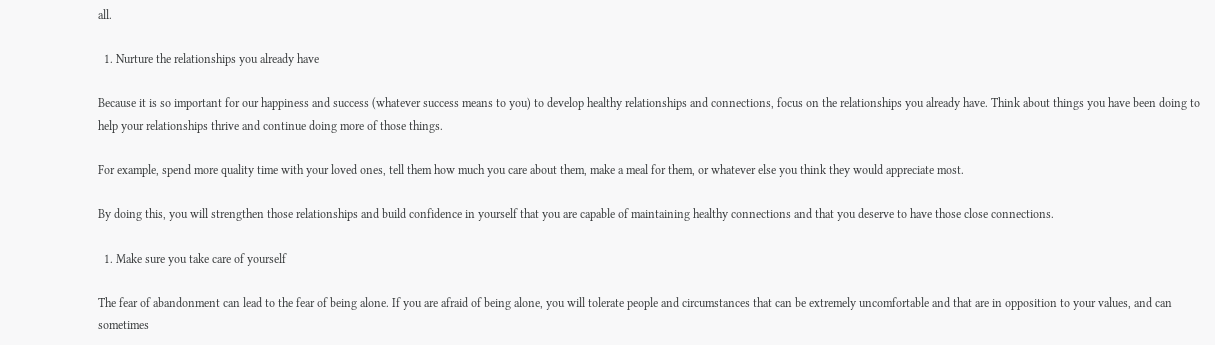all.

  1. Nurture the relationships you already have

Because it is so important for our happiness and success (whatever success means to you) to develop healthy relationships and connections, focus on the relationships you already have. Think about things you have been doing to help your relationships thrive and continue doing more of those things.

For example, spend more quality time with your loved ones, tell them how much you care about them, make a meal for them, or whatever else you think they would appreciate most.

By doing this, you will strengthen those relationships and build confidence in yourself that you are capable of maintaining healthy connections and that you deserve to have those close connections.

  1. Make sure you take care of yourself

The fear of abandonment can lead to the fear of being alone. If you are afraid of being alone, you will tolerate people and circumstances that can be extremely uncomfortable and that are in opposition to your values, and can sometimes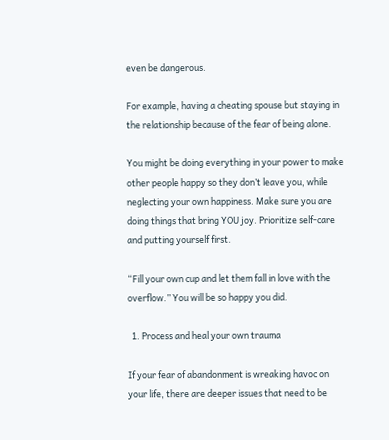even be dangerous.

For example, having a cheating spouse but staying in the relationship because of the fear of being alone.

You might be doing everything in your power to make other people happy so they don’t leave you, while neglecting your own happiness. Make sure you are doing things that bring YOU joy. Prioritize self-care and putting yourself first.

“Fill your own cup and let them fall in love with the overflow.” You will be so happy you did.

  1. Process and heal your own trauma

If your fear of abandonment is wreaking havoc on your life, there are deeper issues that need to be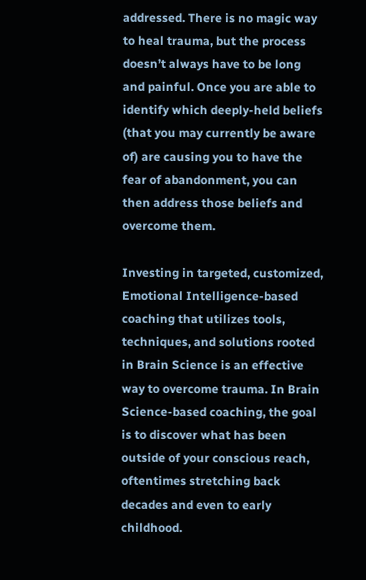addressed. There is no magic way to heal trauma, but the process doesn’t always have to be long and painful. Once you are able to identify which deeply-held beliefs (that you may currently be aware of) are causing you to have the fear of abandonment, you can then address those beliefs and overcome them.

Investing in targeted, customized, Emotional Intelligence-based coaching that utilizes tools, techniques, and solutions rooted in Brain Science is an effective way to overcome trauma. In Brain Science-based coaching, the goal is to discover what has been outside of your conscious reach, oftentimes stretching back decades and even to early childhood.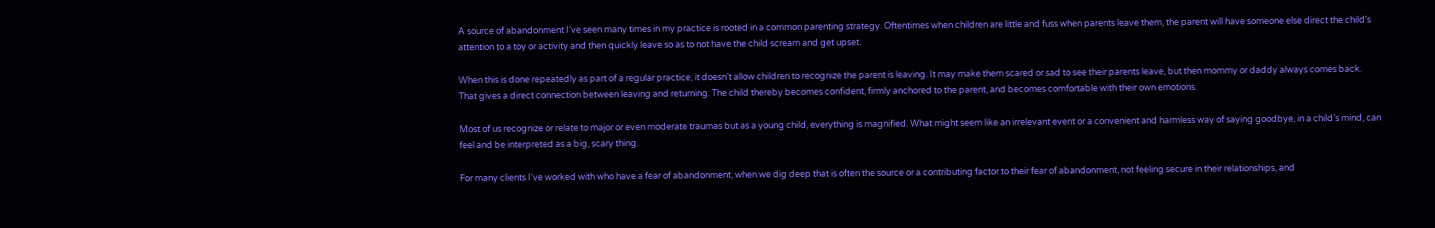A source of abandonment I've seen many times in my practice is rooted in a common parenting strategy. Oftentimes when children are little and fuss when parents leave them, the parent will have someone else direct the child’s attention to a toy or activity and then quickly leave so as to not have the child scream and get upset.

When this is done repeatedly as part of a regular practice, it doesn’t allow children to recognize the parent is leaving. It may make them scared or sad to see their parents leave, but then mommy or daddy always comes back. That gives a direct connection between leaving and returning. The child thereby becomes confident, firmly anchored to the parent, and becomes comfortable with their own emotions.

Most of us recognize or relate to major or even moderate traumas but as a young child, everything is magnified. What might seem like an irrelevant event or a convenient and harmless way of saying goodbye, in a child’s mind, can feel and be interpreted as a big, scary thing.

For many clients I've worked with who have a fear of abandonment, when we dig deep that is often the source or a contributing factor to their fear of abandonment, not feeling secure in their relationships, and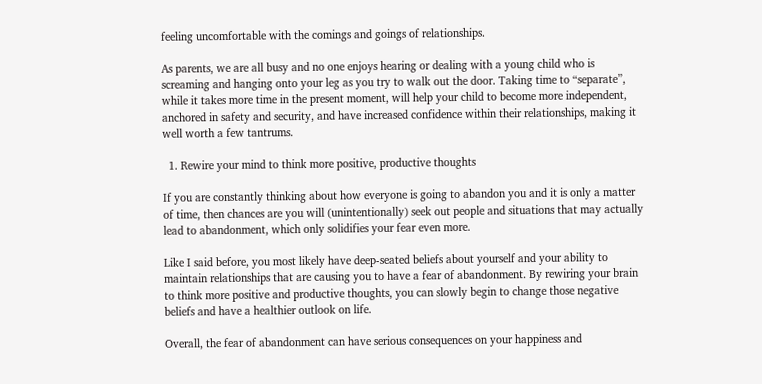feeling uncomfortable with the comings and goings of relationships.

As parents, we are all busy and no one enjoys hearing or dealing with a young child who is screaming and hanging onto your leg as you try to walk out the door. Taking time to “separate”, while it takes more time in the present moment, will help your child to become more independent, anchored in safety and security, and have increased confidence within their relationships, making it well worth a few tantrums.

  1. Rewire your mind to think more positive, productive thoughts

If you are constantly thinking about how everyone is going to abandon you and it is only a matter of time, then chances are you will (unintentionally) seek out people and situations that may actually lead to abandonment, which only solidifies your fear even more.

Like I said before, you most likely have deep-seated beliefs about yourself and your ability to maintain relationships that are causing you to have a fear of abandonment. By rewiring your brain to think more positive and productive thoughts, you can slowly begin to change those negative beliefs and have a healthier outlook on life.

Overall, the fear of abandonment can have serious consequences on your happiness and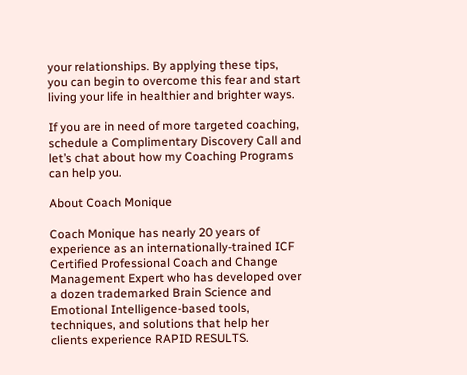your relationships. By applying these tips, you can begin to overcome this fear and start living your life in healthier and brighter ways.

If you are in need of more targeted coaching, schedule a Complimentary Discovery Call and let’s chat about how my Coaching Programs can help you.

About Coach Monique

Coach Monique has nearly 20 years of experience as an internationally-trained ICF Certified Professional Coach and Change Management Expert who has developed over a dozen trademarked Brain Science and Emotional Intelligence-based tools, techniques, and solutions that help her clients experience RAPID RESULTS.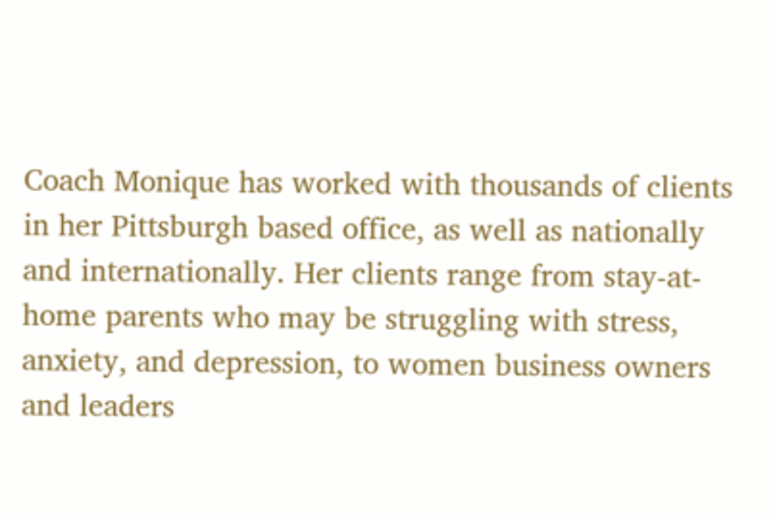Coach Monique has worked with thousands of clients in her Pittsburgh based office, as well as nationally and internationally. Her clients range from stay-at-home parents who may be struggling with stress, anxiety, and depression, to women business owners and leaders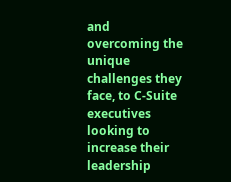and overcoming the unique challenges they face, to C-Suite executives looking to increase their leadership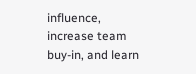influence, increase team buy-in, and learn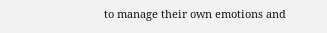to manage their own emotions and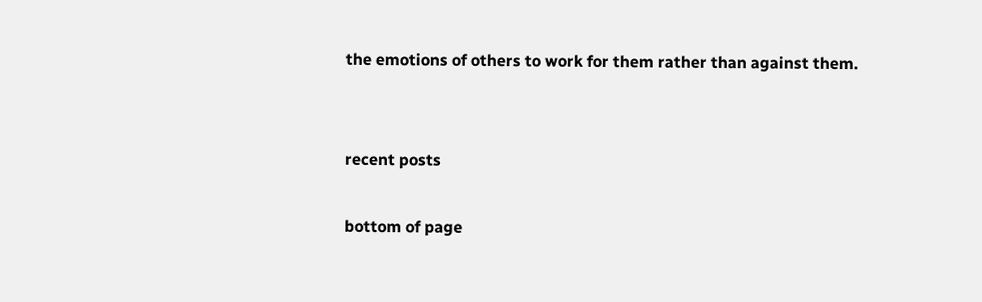the emotions of others to work for them rather than against them.


recent posts

bottom of page